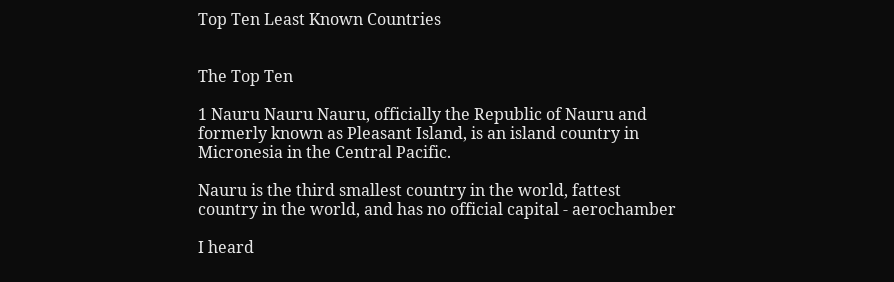Top Ten Least Known Countries


The Top Ten

1 Nauru Nauru Nauru, officially the Republic of Nauru and formerly known as Pleasant Island, is an island country in Micronesia in the Central Pacific.

Nauru is the third smallest country in the world, fattest country in the world, and has no official capital - aerochamber

I heard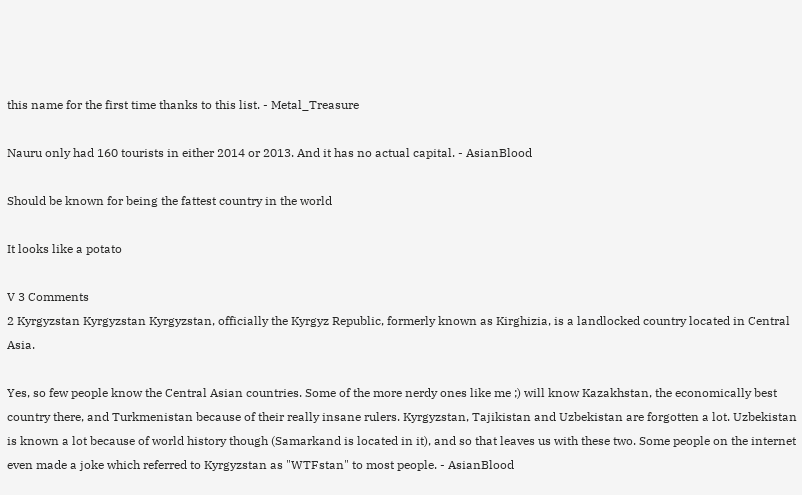this name for the first time thanks to this list. - Metal_Treasure

Nauru only had 160 tourists in either 2014 or 2013. And it has no actual capital. - AsianBlood

Should be known for being the fattest country in the world

It looks like a potato

V 3 Comments
2 Kyrgyzstan Kyrgyzstan Kyrgyzstan, officially the Kyrgyz Republic, formerly known as Kirghizia, is a landlocked country located in Central Asia.

Yes, so few people know the Central Asian countries. Some of the more nerdy ones like me ;) will know Kazakhstan, the economically best country there, and Turkmenistan because of their really insane rulers. Kyrgyzstan, Tajikistan and Uzbekistan are forgotten a lot. Uzbekistan is known a lot because of world history though (Samarkand is located in it), and so that leaves us with these two. Some people on the internet even made a joke which referred to Kyrgyzstan as "WTFstan" to most people. - AsianBlood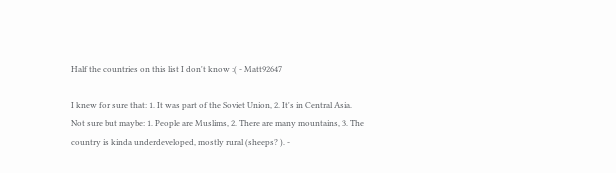Half the countries on this list I don't know :( - Matt92647

I knew for sure that: 1. It was part of the Soviet Union, 2. It's in Central Asia.
Not sure but maybe: 1. People are Muslims, 2. There are many mountains, 3. The country is kinda underdeveloped, mostly rural (sheeps? ). -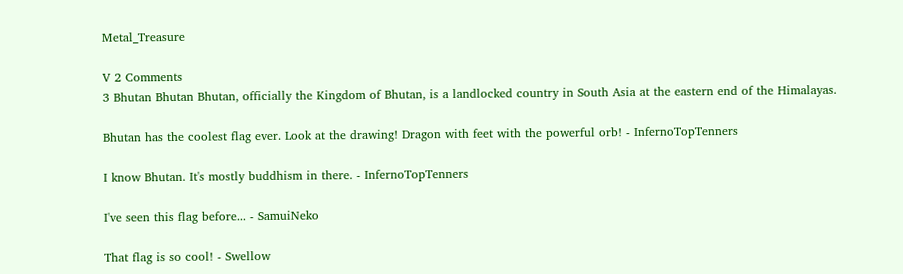Metal_Treasure

V 2 Comments
3 Bhutan Bhutan Bhutan, officially the Kingdom of Bhutan, is a landlocked country in South Asia at the eastern end of the Himalayas.

Bhutan has the coolest flag ever. Look at the drawing! Dragon with feet with the powerful orb! - InfernoTopTenners

I know Bhutan. It's mostly buddhism in there. - InfernoTopTenners

I've seen this flag before... - SamuiNeko

That flag is so cool! - Swellow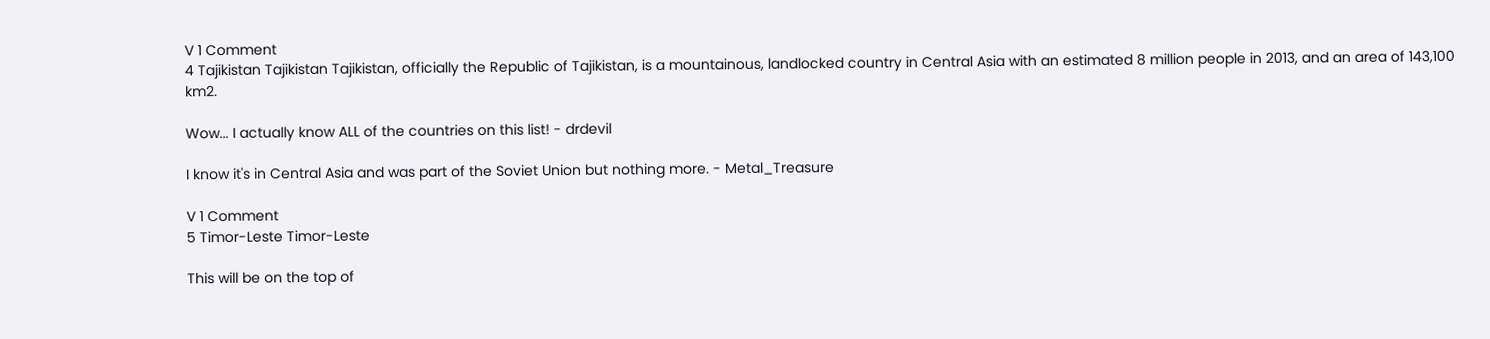V 1 Comment
4 Tajikistan Tajikistan Tajikistan, officially the Republic of Tajikistan, is a mountainous, landlocked country in Central Asia with an estimated 8 million people in 2013, and an area of 143,100 km2.

Wow... I actually know ALL of the countries on this list! - drdevil

I know it's in Central Asia and was part of the Soviet Union but nothing more. - Metal_Treasure

V 1 Comment
5 Timor-Leste Timor-Leste

This will be on the top of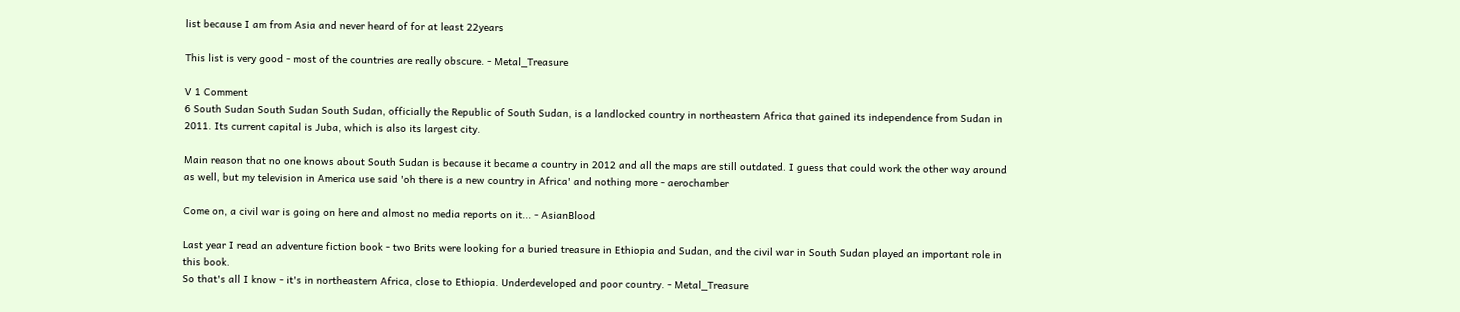list because I am from Asia and never heard of for at least 22years

This list is very good - most of the countries are really obscure. - Metal_Treasure

V 1 Comment
6 South Sudan South Sudan South Sudan, officially the Republic of South Sudan, is a landlocked country in northeastern Africa that gained its independence from Sudan in 2011. Its current capital is Juba, which is also its largest city.

Main reason that no one knows about South Sudan is because it became a country in 2012 and all the maps are still outdated. I guess that could work the other way around as well, but my television in America use said 'oh there is a new country in Africa' and nothing more - aerochamber

Come on, a civil war is going on here and almost no media reports on it... - AsianBlood

Last year I read an adventure fiction book - two Brits were looking for a buried treasure in Ethiopia and Sudan, and the civil war in South Sudan played an important role in this book.
So that's all I know - it's in northeastern Africa, close to Ethiopia. Underdeveloped and poor country. - Metal_Treasure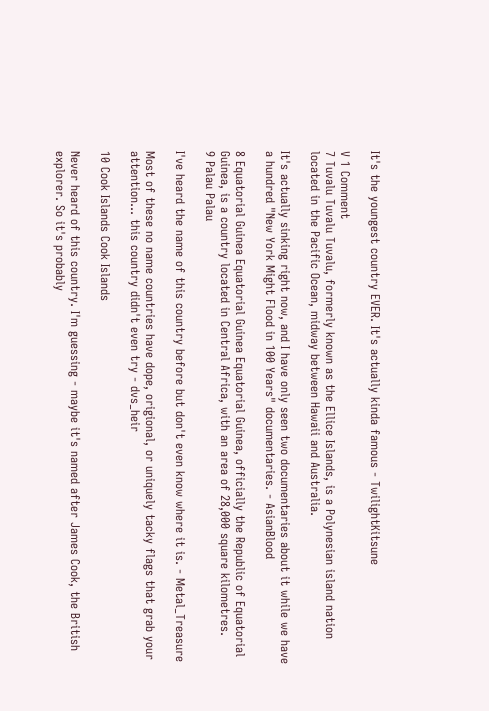It's the youngest country EVER. It's actually kinda famous - TwilightKitsune

V 1 Comment
7 Tuvalu Tuvalu Tuvalu, formerly known as the Ellice Islands, is a Polynesian island nation located in the Pacific Ocean, midway between Hawaii and Australia.

It's actually sinking right now, and I have only seen two documentaries about it while we have a hundred "New York Might Flood in 100 Years" documentaries. - AsianBlood

8 Equatorial Guinea Equatorial Guinea Equatorial Guinea, officially the Republic of Equatorial Guinea, is a country located in Central Africa, with an area of 28,000 square kilometres.
9 Palau Palau

I've heard the name of this country before but don't even know where it is. - Metal_Treasure

Most of these no name countries have dope, origional, or uniquely tacky flags that grab your attention... this country didn't even try - dvs_heir

10 Cook Islands Cook Islands

Never heard of this country. I'm guessing - maybe it's named after James Cook, the British explorer. So it's probably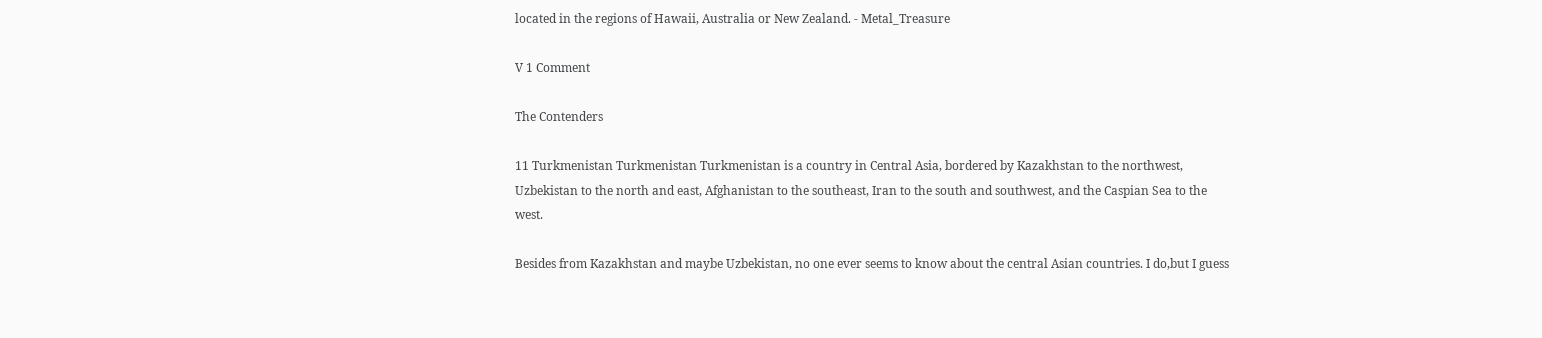located in the regions of Hawaii, Australia or New Zealand. - Metal_Treasure

V 1 Comment

The Contenders

11 Turkmenistan Turkmenistan Turkmenistan is a country in Central Asia, bordered by Kazakhstan to the northwest, Uzbekistan to the north and east, Afghanistan to the southeast, Iran to the south and southwest, and the Caspian Sea to the west.

Besides from Kazakhstan and maybe Uzbekistan, no one ever seems to know about the central Asian countries. I do,but I guess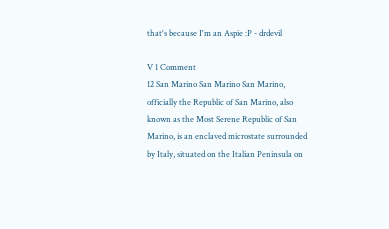that's because I'm an Aspie :P - drdevil

V 1 Comment
12 San Marino San Marino San Marino, officially the Republic of San Marino, also known as the Most Serene Republic of San Marino, is an enclaved microstate surrounded by Italy, situated on the Italian Peninsula on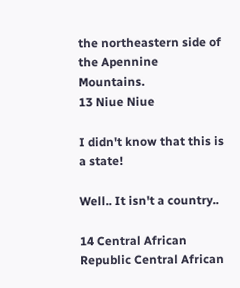the northeastern side of the Apennine Mountains.
13 Niue Niue

I didn't know that this is a state!

Well.. It isn't a country..

14 Central African Republic Central African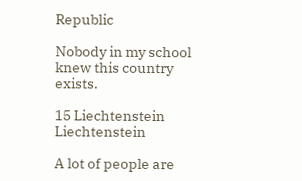Republic

Nobody in my school knew this country exists.

15 Liechtenstein Liechtenstein

A lot of people are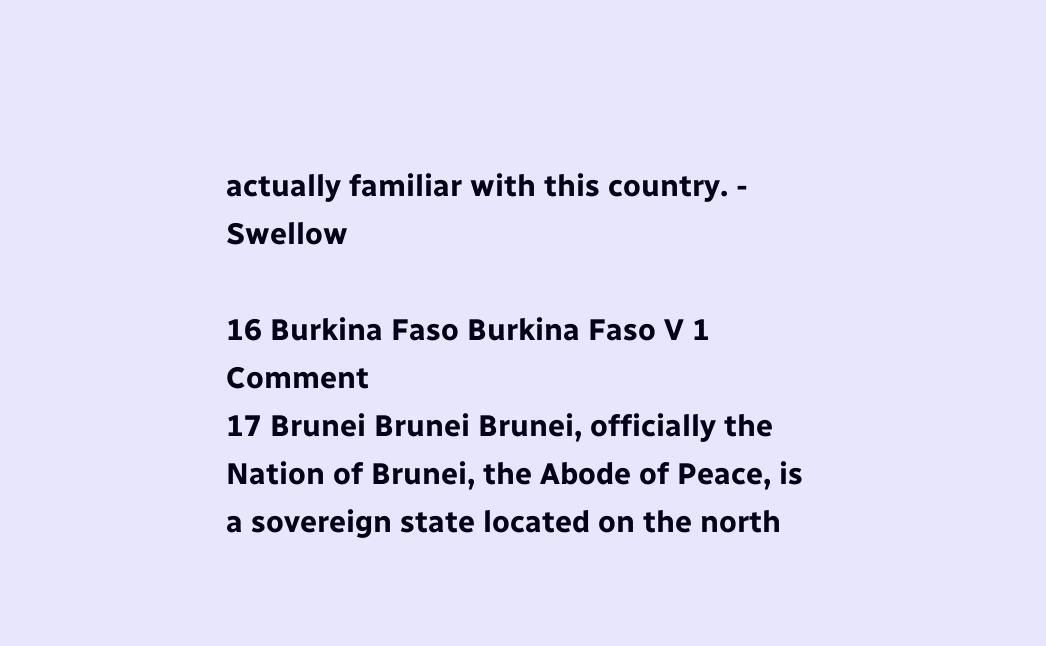actually familiar with this country. - Swellow

16 Burkina Faso Burkina Faso V 1 Comment
17 Brunei Brunei Brunei, officially the Nation of Brunei, the Abode of Peace, is a sovereign state located on the north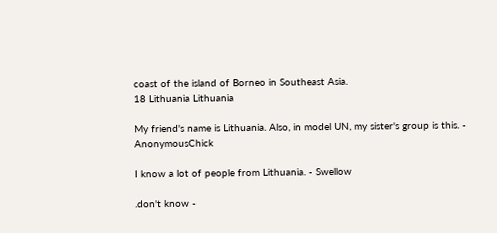coast of the island of Borneo in Southeast Asia.
18 Lithuania Lithuania

My friend's name is Lithuania. Also, in model UN, my sister's group is this. - AnonymousChick

I know a lot of people from Lithuania. - Swellow

.don't know -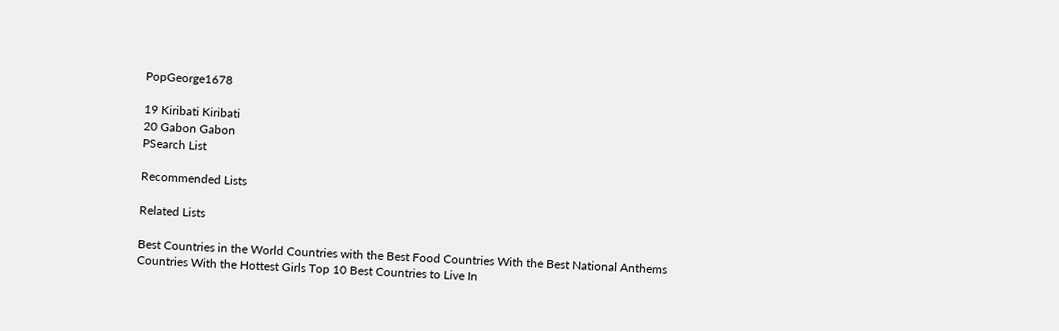PopGeorge1678

19 Kiribati Kiribati
20 Gabon Gabon
PSearch List

Recommended Lists

Related Lists

Best Countries in the World Countries with the Best Food Countries With the Best National Anthems Countries With the Hottest Girls Top 10 Best Countries to Live In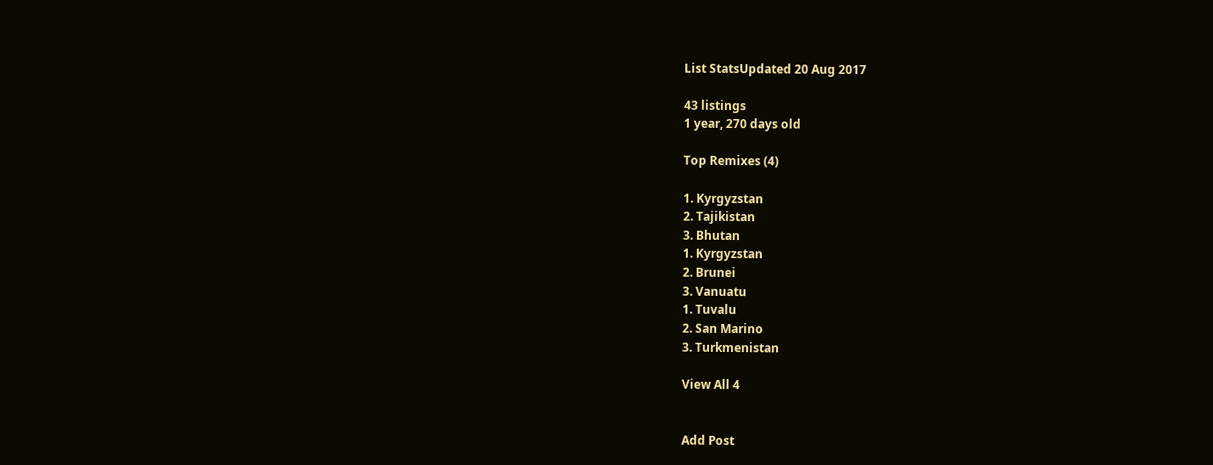List StatsUpdated 20 Aug 2017

43 listings
1 year, 270 days old

Top Remixes (4)

1. Kyrgyzstan
2. Tajikistan
3. Bhutan
1. Kyrgyzstan
2. Brunei
3. Vanuatu
1. Tuvalu
2. San Marino
3. Turkmenistan

View All 4


Add Post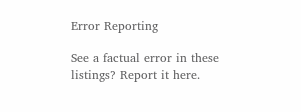Error Reporting

See a factual error in these listings? Report it here.